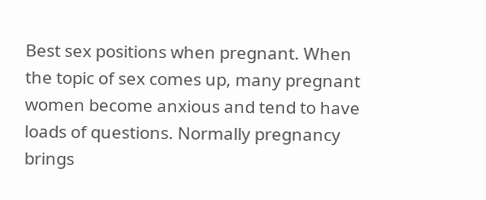Best sex positions when pregnant. When the topic of sex comes up, many pregnant women become anxious and tend to have loads of questions. Normally pregnancy brings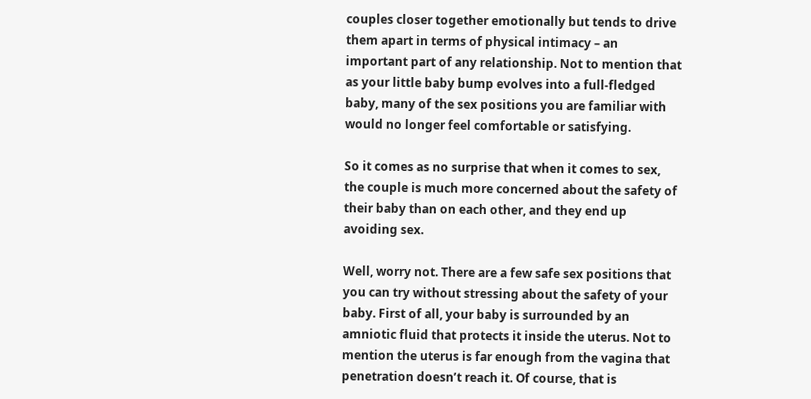couples closer together emotionally but tends to drive them apart in terms of physical intimacy – an important part of any relationship. Not to mention that as your little baby bump evolves into a full-fledged baby, many of the sex positions you are familiar with would no longer feel comfortable or satisfying.

So it comes as no surprise that when it comes to sex, the couple is much more concerned about the safety of their baby than on each other, and they end up avoiding sex.

Well, worry not. There are a few safe sex positions that you can try without stressing about the safety of your baby. First of all, your baby is surrounded by an amniotic fluid that protects it inside the uterus. Not to mention the uterus is far enough from the vagina that penetration doesn’t reach it. Of course, that is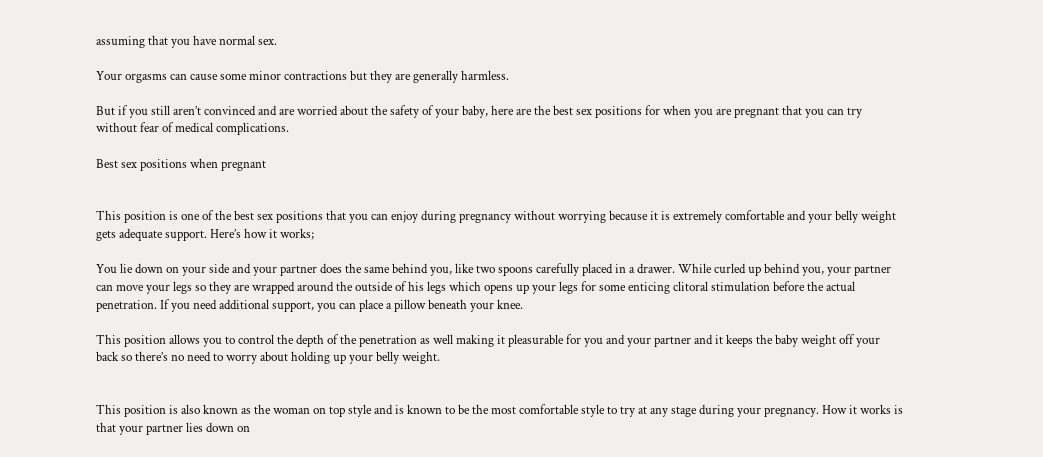assuming that you have normal sex.

Your orgasms can cause some minor contractions but they are generally harmless.

But if you still aren’t convinced and are worried about the safety of your baby, here are the best sex positions for when you are pregnant that you can try without fear of medical complications.

Best sex positions when pregnant


This position is one of the best sex positions that you can enjoy during pregnancy without worrying because it is extremely comfortable and your belly weight gets adequate support. Here’s how it works;

You lie down on your side and your partner does the same behind you, like two spoons carefully placed in a drawer. While curled up behind you, your partner can move your legs so they are wrapped around the outside of his legs which opens up your legs for some enticing clitoral stimulation before the actual penetration. If you need additional support, you can place a pillow beneath your knee.

This position allows you to control the depth of the penetration as well making it pleasurable for you and your partner and it keeps the baby weight off your back so there’s no need to worry about holding up your belly weight.


This position is also known as the woman on top style and is known to be the most comfortable style to try at any stage during your pregnancy. How it works is that your partner lies down on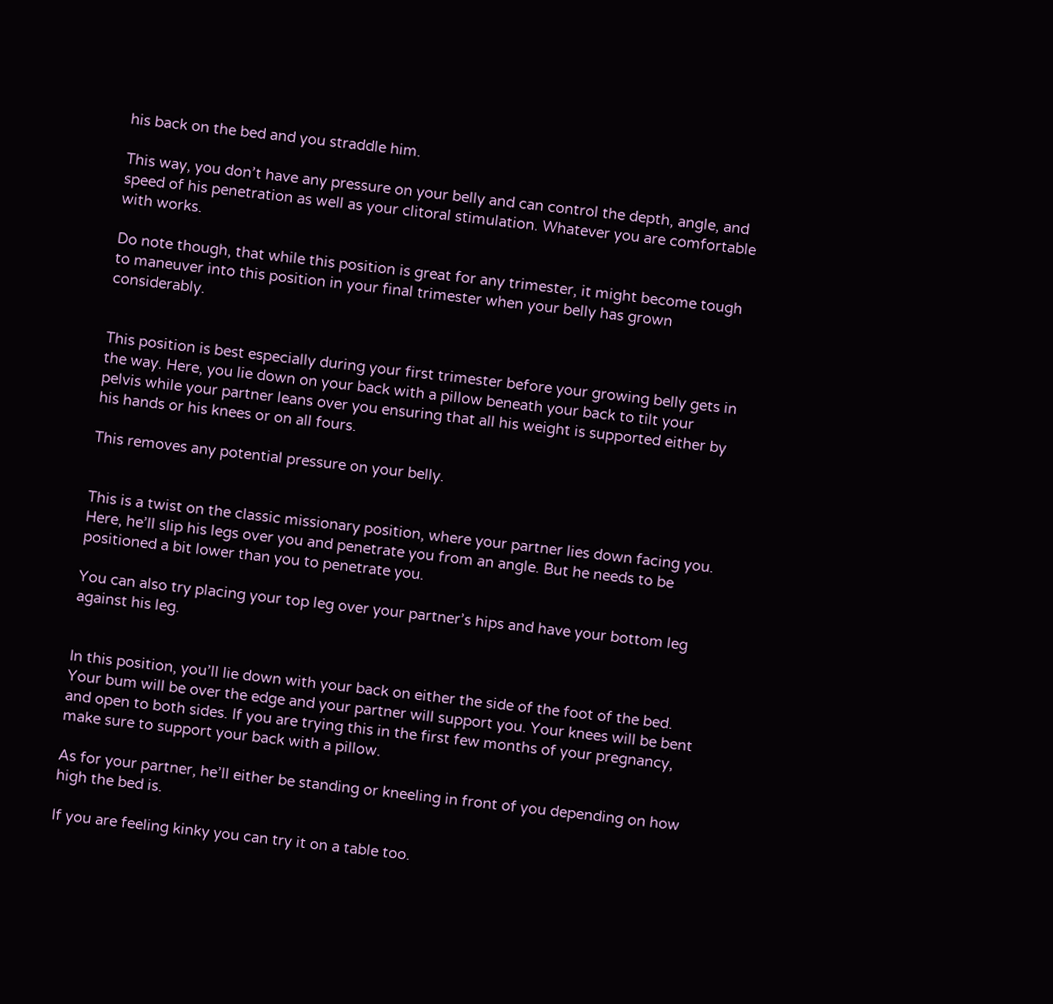his back on the bed and you straddle him.

This way, you don’t have any pressure on your belly and can control the depth, angle, and speed of his penetration as well as your clitoral stimulation. Whatever you are comfortable with works.

Do note though, that while this position is great for any trimester, it might become tough to maneuver into this position in your final trimester when your belly has grown considerably.


This position is best especially during your first trimester before your growing belly gets in the way. Here, you lie down on your back with a pillow beneath your back to tilt your pelvis while your partner leans over you ensuring that all his weight is supported either by his hands or his knees or on all fours.

This removes any potential pressure on your belly.


This is a twist on the classic missionary position, where your partner lies down facing you. Here, he’ll slip his legs over you and penetrate you from an angle. But he needs to be positioned a bit lower than you to penetrate you.

You can also try placing your top leg over your partner’s hips and have your bottom leg against his leg.


In this position, you’ll lie down with your back on either the side of the foot of the bed. Your bum will be over the edge and your partner will support you. Your knees will be bent and open to both sides. If you are trying this in the first few months of your pregnancy, make sure to support your back with a pillow.

As for your partner, he’ll either be standing or kneeling in front of you depending on how high the bed is.

If you are feeling kinky you can try it on a table too.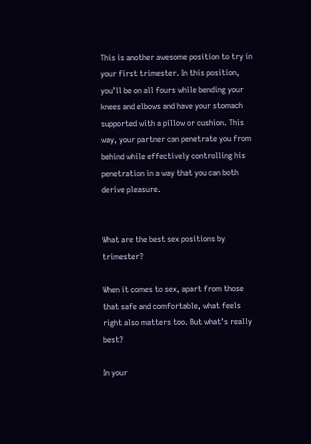This is another awesome position to try in your first trimester. In this position, you’ll be on all fours while bending your knees and elbows and have your stomach supported with a pillow or cushion. This way, your partner can penetrate you from behind while effectively controlling his penetration in a way that you can both derive pleasure.


What are the best sex positions by trimester?

When it comes to sex, apart from those that safe and comfortable, what feels right also matters too. But what’s really best?

In your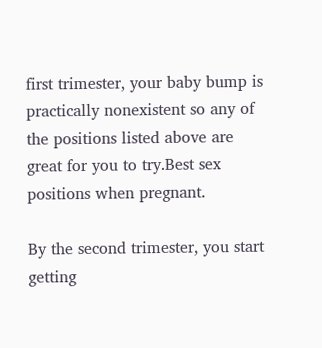first trimester, your baby bump is practically nonexistent so any of the positions listed above are great for you to try.Best sex positions when pregnant.

By the second trimester, you start getting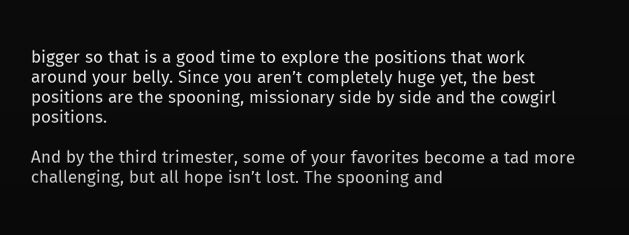bigger so that is a good time to explore the positions that work around your belly. Since you aren’t completely huge yet, the best positions are the spooning, missionary side by side and the cowgirl positions.

And by the third trimester, some of your favorites become a tad more challenging, but all hope isn’t lost. The spooning and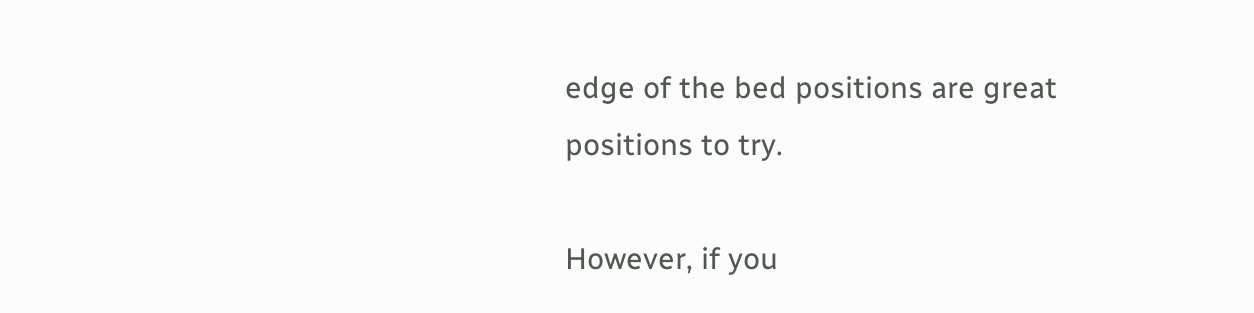edge of the bed positions are great positions to try.

However, if you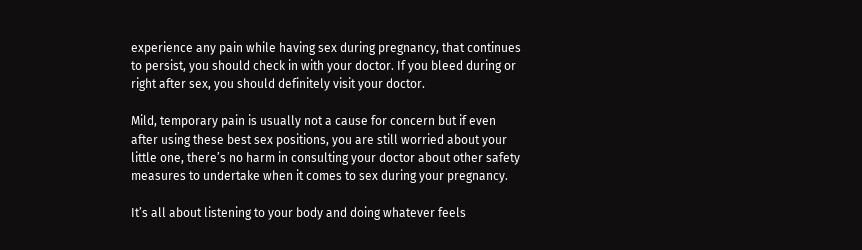experience any pain while having sex during pregnancy, that continues to persist, you should check in with your doctor. If you bleed during or right after sex, you should definitely visit your doctor.

Mild, temporary pain is usually not a cause for concern but if even after using these best sex positions, you are still worried about your little one, there’s no harm in consulting your doctor about other safety measures to undertake when it comes to sex during your pregnancy.

It’s all about listening to your body and doing whatever feels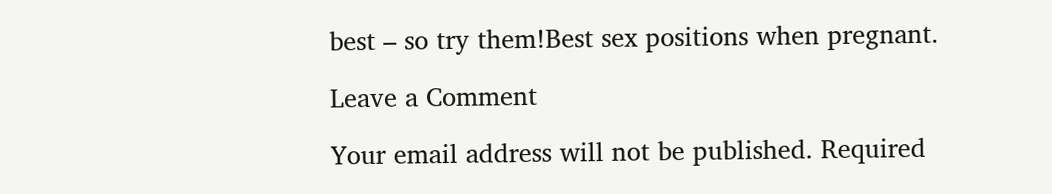best – so try them!Best sex positions when pregnant.

Leave a Comment

Your email address will not be published. Required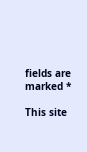fields are marked *

This site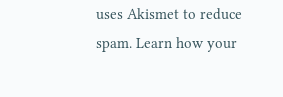uses Akismet to reduce spam. Learn how your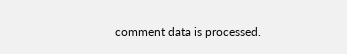comment data is processed.